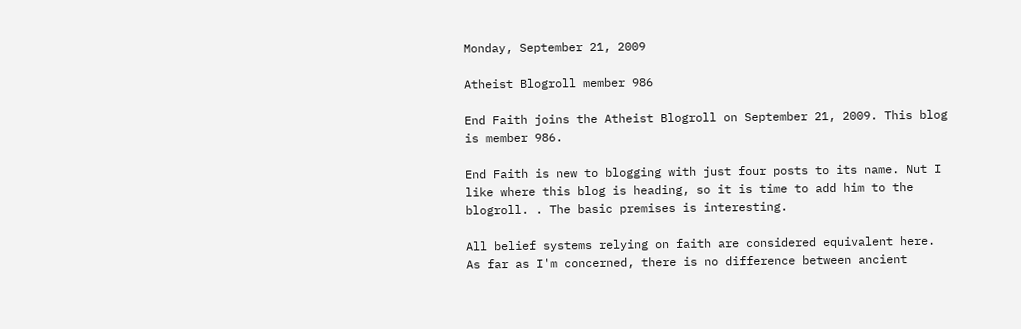Monday, September 21, 2009

Atheist Blogroll member 986

End Faith joins the Atheist Blogroll on September 21, 2009. This blog is member 986.

End Faith is new to blogging with just four posts to its name. Nut I like where this blog is heading, so it is time to add him to the blogroll. . The basic premises is interesting.

All belief systems relying on faith are considered equivalent here. As far as I'm concerned, there is no difference between ancient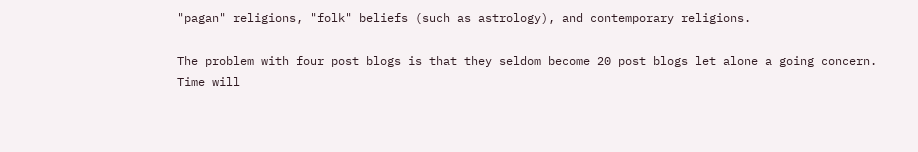"pagan" religions, "folk" beliefs (such as astrology), and contemporary religions.

The problem with four post blogs is that they seldom become 20 post blogs let alone a going concern. Time will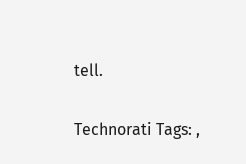tell.

Technorati Tags: ,